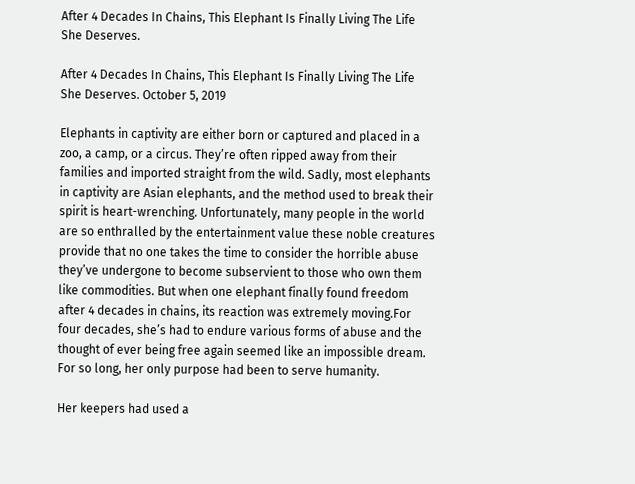After 4 Decades In Chains, This Elephant Is Finally Living The Life She Deserves.

After 4 Decades In Chains, This Elephant Is Finally Living The Life She Deserves. October 5, 2019

Elephants in captivity are either born or captured and placed in a zoo, a camp, or a circus. They’re often ripped away from their families and imported straight from the wild. Sadly, most elephants in captivity are Asian elephants, and the method used to break their spirit is heart-wrenching. Unfortunately, many people in the world are so enthralled by the entertainment value these noble creatures provide that no one takes the time to consider the horrible abuse they’ve undergone to become subservient to those who own them like commodities. But when one elephant finally found freedom after 4 decades in chains, its reaction was extremely moving.For four decades, she’s had to endure various forms of abuse and the thought of ever being free again seemed like an impossible dream. For so long, her only purpose had been to serve humanity.

Her keepers had used a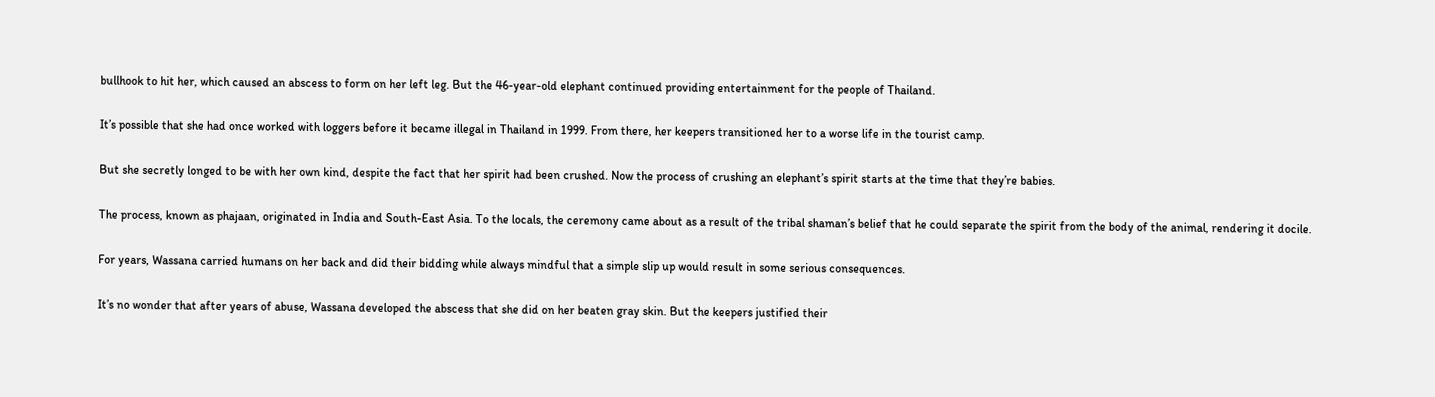bullhook to hit her, which caused an abscess to form on her left leg. But the 46-year-old elephant continued providing entertainment for the people of Thailand.

It’s possible that she had once worked with loggers before it became illegal in Thailand in 1999. From there, her keepers transitioned her to a worse life in the tourist camp.

But she secretly longed to be with her own kind, despite the fact that her spirit had been crushed. Now the process of crushing an elephant’s spirit starts at the time that they’re babies.

The process, known as phajaan, originated in India and South-East Asia. To the locals, the ceremony came about as a result of the tribal shaman’s belief that he could separate the spirit from the body of the animal, rendering it docile.

For years, Wassana carried humans on her back and did their bidding while always mindful that a simple slip up would result in some serious consequences.

It’s no wonder that after years of abuse, Wassana developed the abscess that she did on her beaten gray skin. But the keepers justified their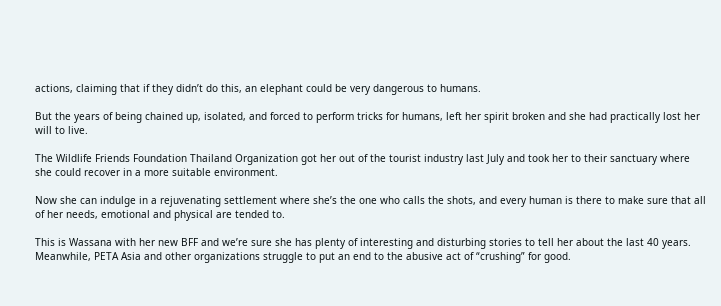actions, claiming that if they didn’t do this, an elephant could be very dangerous to humans.

But the years of being chained up, isolated, and forced to perform tricks for humans, left her spirit broken and she had practically lost her will to live.

The Wildlife Friends Foundation Thailand Organization got her out of the tourist industry last July and took her to their sanctuary where she could recover in a more suitable environment.

Now she can indulge in a rejuvenating settlement where she’s the one who calls the shots, and every human is there to make sure that all of her needs, emotional and physical are tended to.

This is Wassana with her new BFF and we’re sure she has plenty of interesting and disturbing stories to tell her about the last 40 years. Meanwhile, PETA Asia and other organizations struggle to put an end to the abusive act of “crushing” for good.